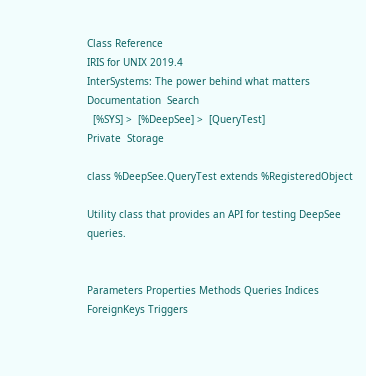Class Reference
IRIS for UNIX 2019.4
InterSystems: The power behind what matters
Documentation  Search
  [%SYS] >  [%DeepSee] >  [QueryTest]
Private  Storage

class %DeepSee.QueryTest extends %RegisteredObject

Utility class that provides an API for testing DeepSee queries.


Parameters Properties Methods Queries Indices ForeignKeys Triggers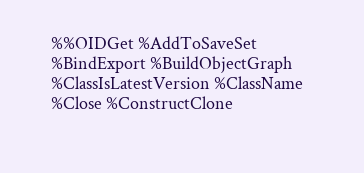%%OIDGet %AddToSaveSet %BindExport %BuildObjectGraph
%ClassIsLatestVersion %ClassName %Close %ConstructClone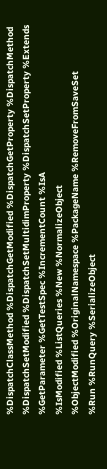%DispatchClassMethod %DispatchGetModified %DispatchGetProperty %DispatchMethod
%DispatchSetModified %DispatchSetMultidimProperty %DispatchSetProperty %Extends
%GetParameter %GetTestSpec %IncrementCount %IsA
%IsModified %ListQueries %New %NormalizeObject
%ObjectModified %OriginalNamespace %PackageName %RemoveFromSaveSet
%Run %RunQuery %SerializeObject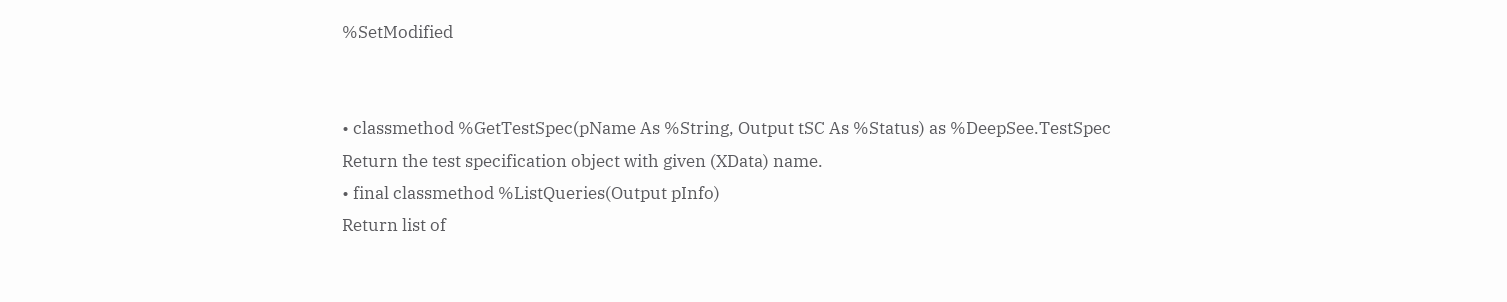%SetModified


• classmethod %GetTestSpec(pName As %String, Output tSC As %Status) as %DeepSee.TestSpec
Return the test specification object with given (XData) name.
• final classmethod %ListQueries(Output pInfo)
Return list of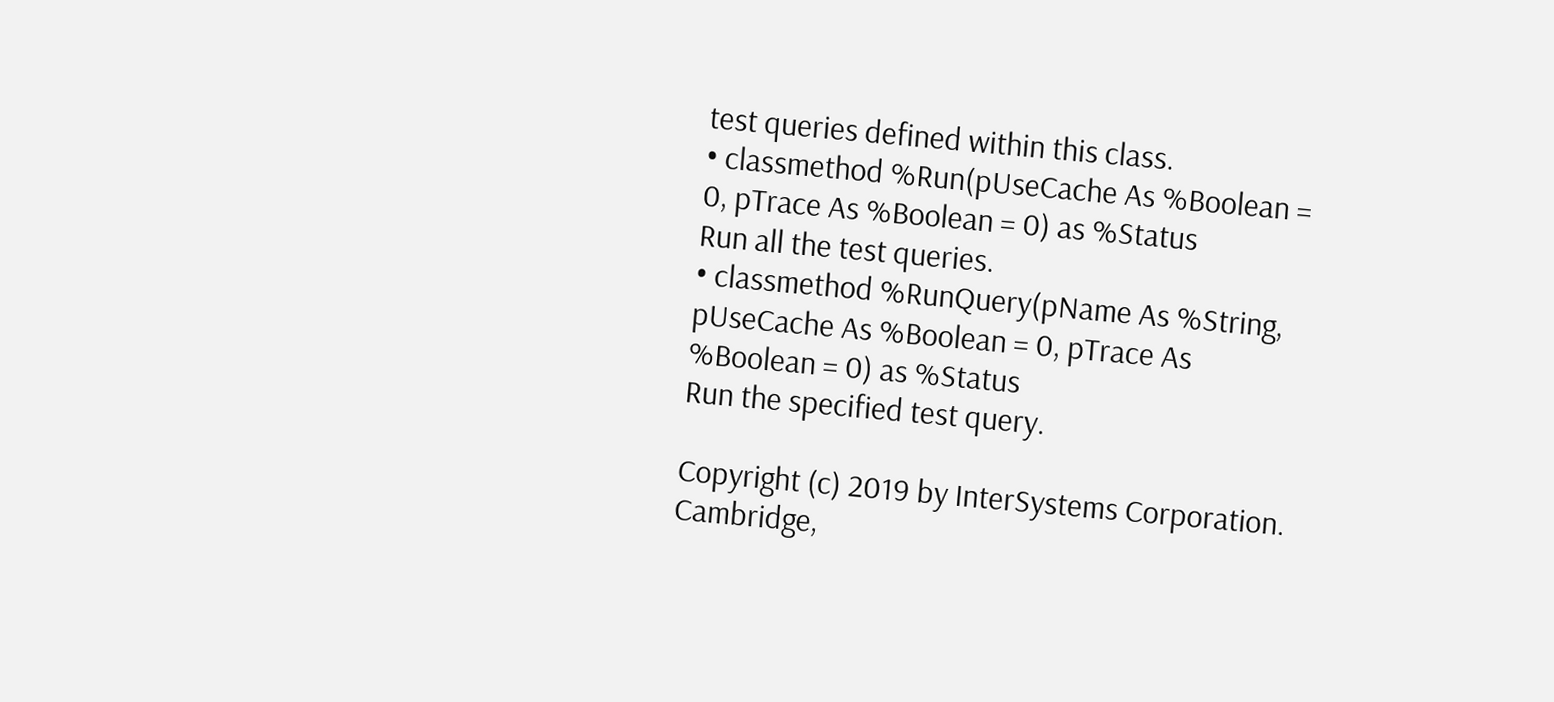test queries defined within this class.
• classmethod %Run(pUseCache As %Boolean = 0, pTrace As %Boolean = 0) as %Status
Run all the test queries.
• classmethod %RunQuery(pName As %String, pUseCache As %Boolean = 0, pTrace As %Boolean = 0) as %Status
Run the specified test query.

Copyright (c) 2019 by InterSystems Corporation. Cambridge,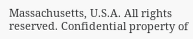Massachusetts, U.S.A. All rights reserved. Confidential property of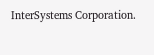InterSystems Corporation.